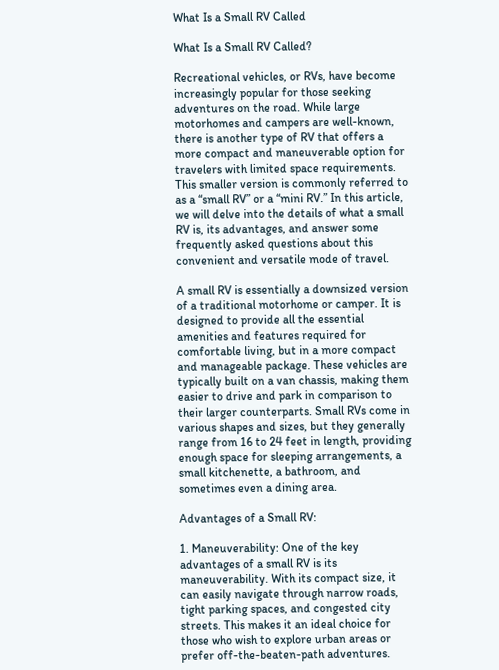What Is a Small RV Called

What Is a Small RV Called?

Recreational vehicles, or RVs, have become increasingly popular for those seeking adventures on the road. While large motorhomes and campers are well-known, there is another type of RV that offers a more compact and maneuverable option for travelers with limited space requirements. This smaller version is commonly referred to as a “small RV” or a “mini RV.” In this article, we will delve into the details of what a small RV is, its advantages, and answer some frequently asked questions about this convenient and versatile mode of travel.

A small RV is essentially a downsized version of a traditional motorhome or camper. It is designed to provide all the essential amenities and features required for comfortable living, but in a more compact and manageable package. These vehicles are typically built on a van chassis, making them easier to drive and park in comparison to their larger counterparts. Small RVs come in various shapes and sizes, but they generally range from 16 to 24 feet in length, providing enough space for sleeping arrangements, a small kitchenette, a bathroom, and sometimes even a dining area.

Advantages of a Small RV:

1. Maneuverability: One of the key advantages of a small RV is its maneuverability. With its compact size, it can easily navigate through narrow roads, tight parking spaces, and congested city streets. This makes it an ideal choice for those who wish to explore urban areas or prefer off-the-beaten-path adventures.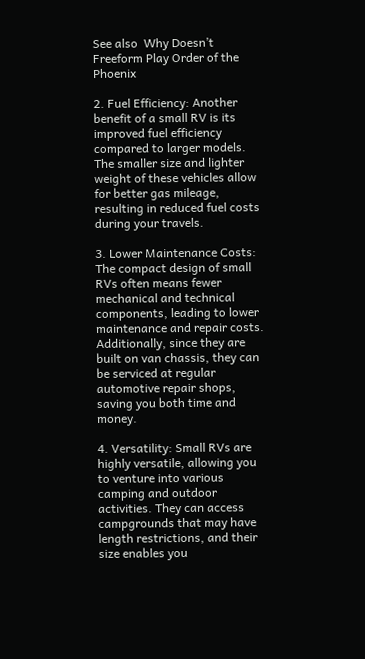See also  Why Doesn’t Freeform Play Order of the Phoenix

2. Fuel Efficiency: Another benefit of a small RV is its improved fuel efficiency compared to larger models. The smaller size and lighter weight of these vehicles allow for better gas mileage, resulting in reduced fuel costs during your travels.

3. Lower Maintenance Costs: The compact design of small RVs often means fewer mechanical and technical components, leading to lower maintenance and repair costs. Additionally, since they are built on van chassis, they can be serviced at regular automotive repair shops, saving you both time and money.

4. Versatility: Small RVs are highly versatile, allowing you to venture into various camping and outdoor activities. They can access campgrounds that may have length restrictions, and their size enables you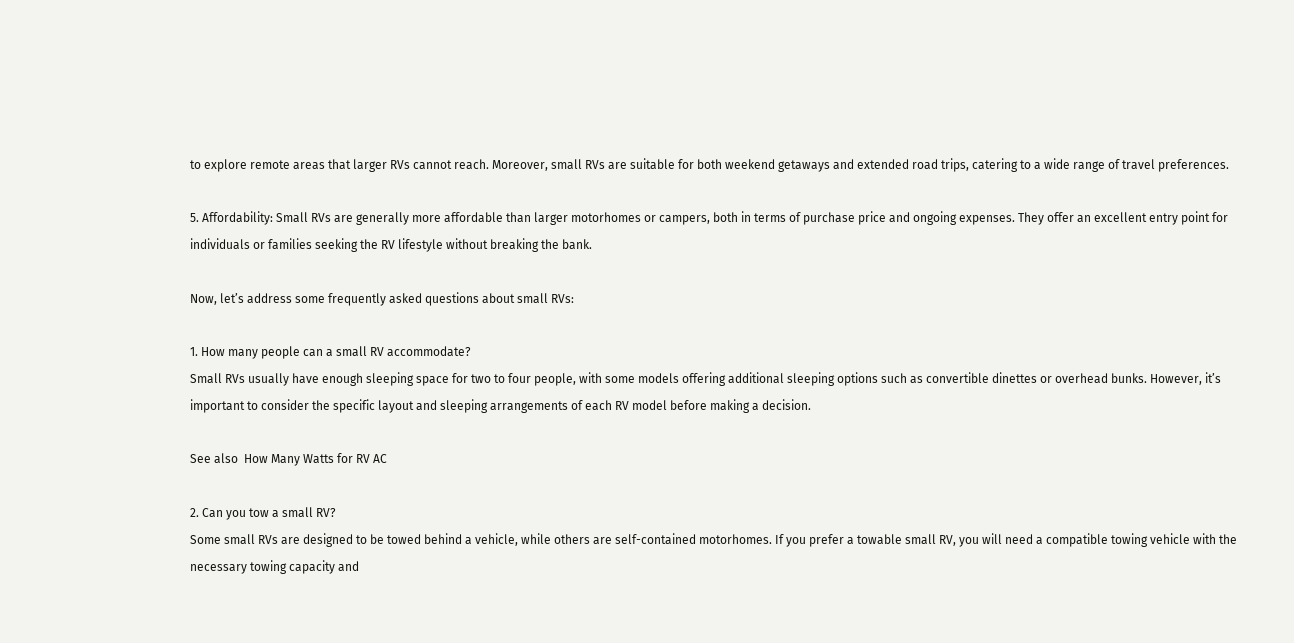to explore remote areas that larger RVs cannot reach. Moreover, small RVs are suitable for both weekend getaways and extended road trips, catering to a wide range of travel preferences.

5. Affordability: Small RVs are generally more affordable than larger motorhomes or campers, both in terms of purchase price and ongoing expenses. They offer an excellent entry point for individuals or families seeking the RV lifestyle without breaking the bank.

Now, let’s address some frequently asked questions about small RVs:

1. How many people can a small RV accommodate?
Small RVs usually have enough sleeping space for two to four people, with some models offering additional sleeping options such as convertible dinettes or overhead bunks. However, it’s important to consider the specific layout and sleeping arrangements of each RV model before making a decision.

See also  How Many Watts for RV AC

2. Can you tow a small RV?
Some small RVs are designed to be towed behind a vehicle, while others are self-contained motorhomes. If you prefer a towable small RV, you will need a compatible towing vehicle with the necessary towing capacity and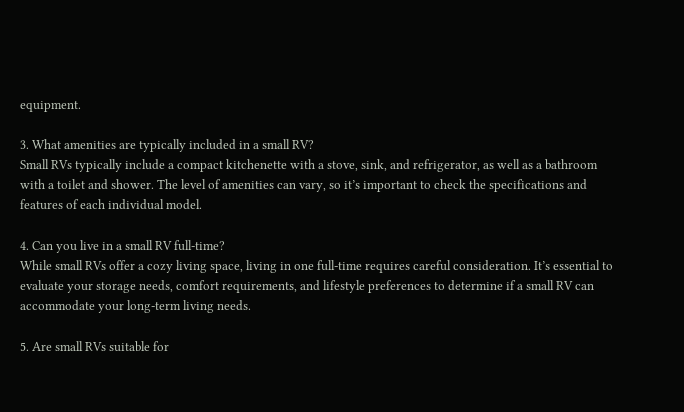equipment.

3. What amenities are typically included in a small RV?
Small RVs typically include a compact kitchenette with a stove, sink, and refrigerator, as well as a bathroom with a toilet and shower. The level of amenities can vary, so it’s important to check the specifications and features of each individual model.

4. Can you live in a small RV full-time?
While small RVs offer a cozy living space, living in one full-time requires careful consideration. It’s essential to evaluate your storage needs, comfort requirements, and lifestyle preferences to determine if a small RV can accommodate your long-term living needs.

5. Are small RVs suitable for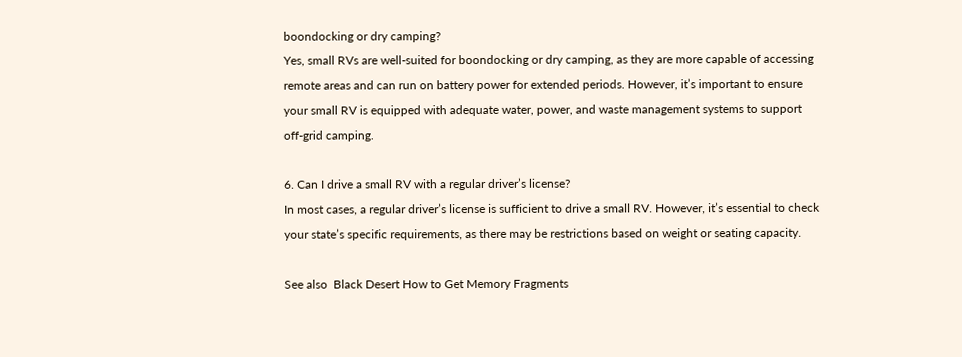boondocking or dry camping?
Yes, small RVs are well-suited for boondocking or dry camping, as they are more capable of accessing remote areas and can run on battery power for extended periods. However, it’s important to ensure your small RV is equipped with adequate water, power, and waste management systems to support off-grid camping.

6. Can I drive a small RV with a regular driver’s license?
In most cases, a regular driver’s license is sufficient to drive a small RV. However, it’s essential to check your state’s specific requirements, as there may be restrictions based on weight or seating capacity.

See also  Black Desert How to Get Memory Fragments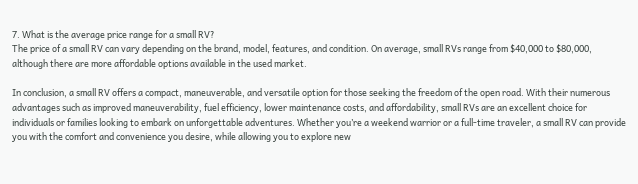7. What is the average price range for a small RV?
The price of a small RV can vary depending on the brand, model, features, and condition. On average, small RVs range from $40,000 to $80,000, although there are more affordable options available in the used market.

In conclusion, a small RV offers a compact, maneuverable, and versatile option for those seeking the freedom of the open road. With their numerous advantages such as improved maneuverability, fuel efficiency, lower maintenance costs, and affordability, small RVs are an excellent choice for individuals or families looking to embark on unforgettable adventures. Whether you’re a weekend warrior or a full-time traveler, a small RV can provide you with the comfort and convenience you desire, while allowing you to explore new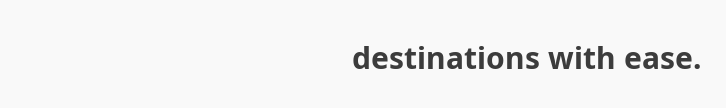destinations with ease.